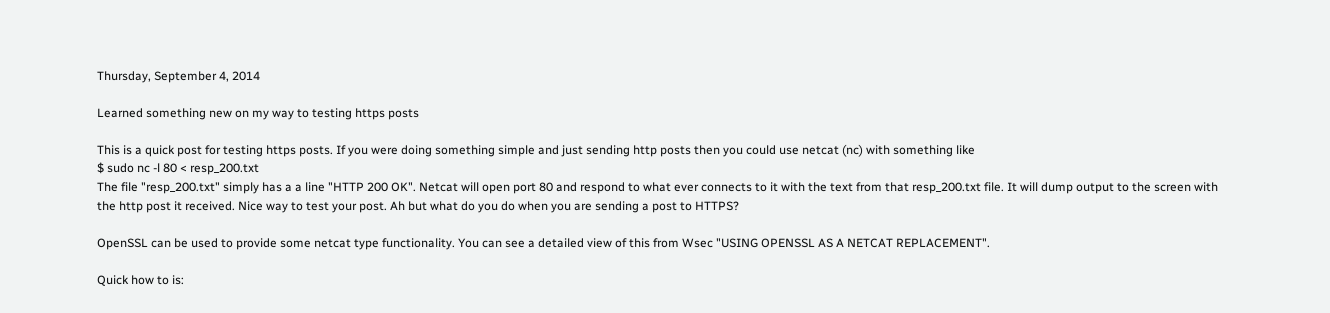Thursday, September 4, 2014

Learned something new on my way to testing https posts

This is a quick post for testing https posts. If you were doing something simple and just sending http posts then you could use netcat (nc) with something like
$ sudo nc -l 80 < resp_200.txt
The file "resp_200.txt" simply has a a line "HTTP 200 OK". Netcat will open port 80 and respond to what ever connects to it with the text from that resp_200.txt file. It will dump output to the screen with the http post it received. Nice way to test your post. Ah but what do you do when you are sending a post to HTTPS?

OpenSSL can be used to provide some netcat type functionality. You can see a detailed view of this from Wsec "USING OPENSSL AS A NETCAT REPLACEMENT".

Quick how to is: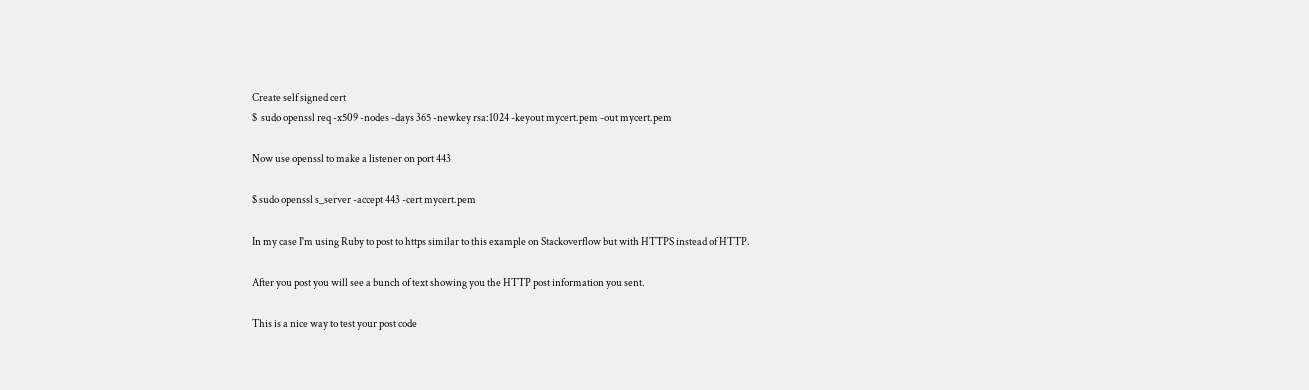Create self signed cert
$  sudo openssl req -x509 -nodes -days 365 -newkey rsa:1024 -keyout mycert.pem -out mycert.pem

Now use openssl to make a listener on port 443

$ sudo openssl s_server -accept 443 -cert mycert.pem

In my case I'm using Ruby to post to https similar to this example on Stackoverflow but with HTTPS instead of HTTP.

After you post you will see a bunch of text showing you the HTTP post information you sent.

This is a nice way to test your post code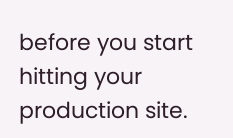before you start hitting your production site.